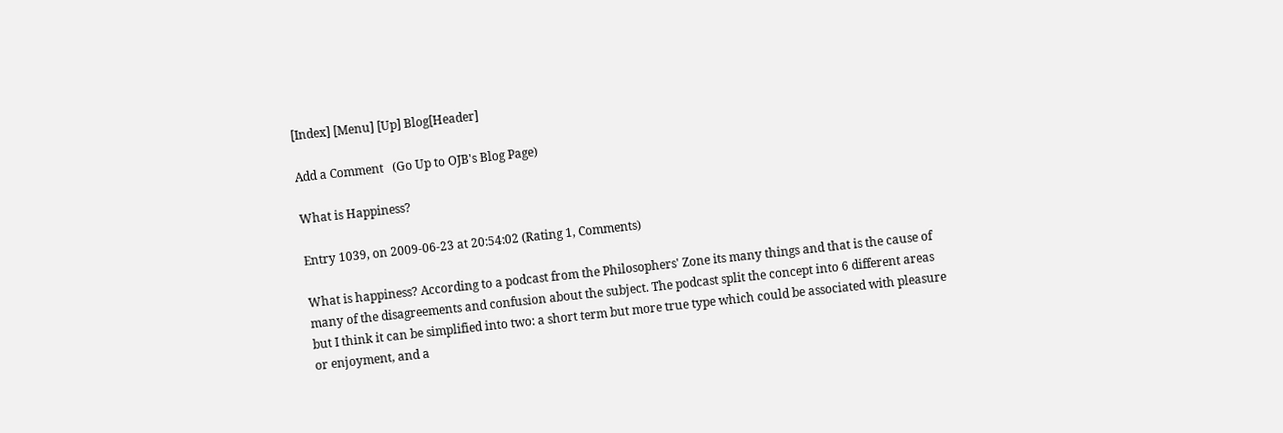[Index] [Menu] [Up] Blog[Header]

Add a Comment   (Go Up to OJB's Blog Page)

What is Happiness?

Entry 1039, on 2009-06-23 at 20:54:02 (Rating 1, Comments)

What is happiness? According to a podcast from the Philosophers' Zone its many things and that is the cause of many of the disagreements and confusion about the subject. The podcast split the concept into 6 different areas but I think it can be simplified into two: a short term but more true type which could be associated with pleasure or enjoyment, and a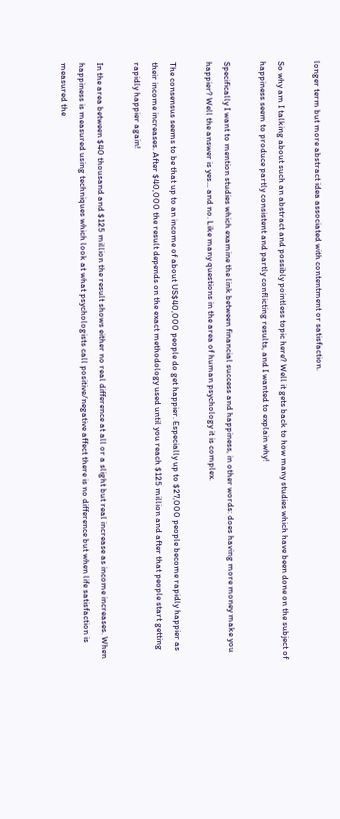longer term but more abstract idea associated with contentment or satisfaction.

So why am I talking about such an abstract and possibly pointless topic here? Well it gets back to how many studies which have been done on the subject of happiness seem to produce partly consistent and partly conflicting results, and I wanted to explain why!

Specifically I want to mention studies which examine the link between financial success and happiness, in other words: does having more money make you happier? Well the answer is yes... and no. Like many questions in the area of human psychology it is complex.

The consensus seems to be that up to an income of about US$40,000 people do get happier. Especially up to $27,000 people become rapidly happier as their income increases. After $40,000 the result depends on the exact methodology used until you reach $125 million and after that people start getting rapidly happier again!

In the area between $40 thousand and $125 million the result shows either no real difference at all or a slight but real increase as income increases. When happiness is measured using techniques which look at what psychologists call positive/negative affect there is no difference but when life satisfaction is measured the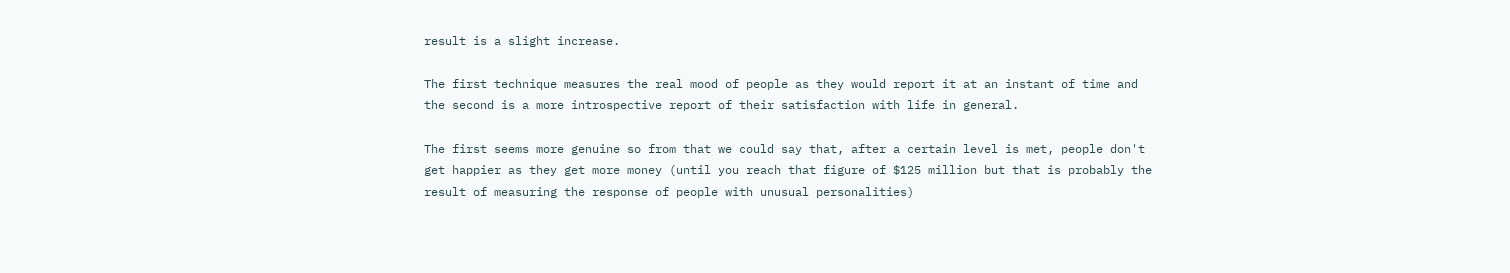result is a slight increase.

The first technique measures the real mood of people as they would report it at an instant of time and the second is a more introspective report of their satisfaction with life in general.

The first seems more genuine so from that we could say that, after a certain level is met, people don't get happier as they get more money (until you reach that figure of $125 million but that is probably the result of measuring the response of people with unusual personalities)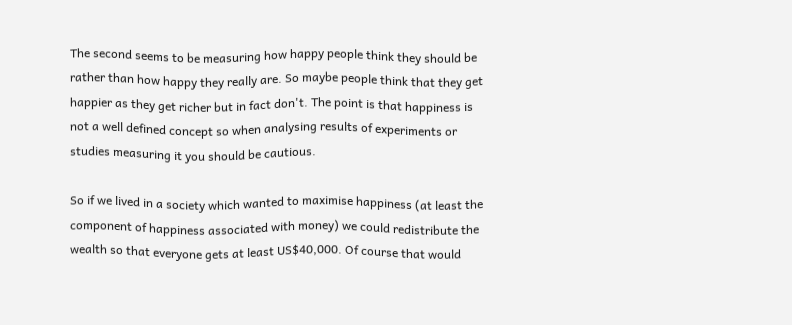The second seems to be measuring how happy people think they should be rather than how happy they really are. So maybe people think that they get happier as they get richer but in fact don't. The point is that happiness is not a well defined concept so when analysing results of experiments or studies measuring it you should be cautious.

So if we lived in a society which wanted to maximise happiness (at least the component of happiness associated with money) we could redistribute the wealth so that everyone gets at least US$40,000. Of course that would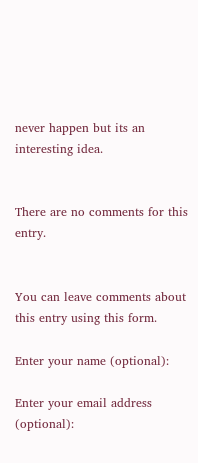never happen but its an interesting idea.


There are no comments for this entry.


You can leave comments about this entry using this form.

Enter your name (optional):

Enter your email address (optional):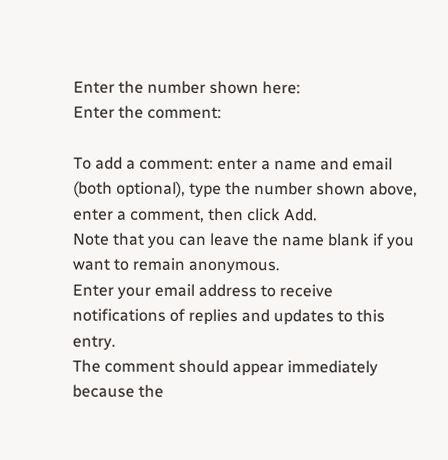Enter the number shown here:
Enter the comment:

To add a comment: enter a name and email (both optional), type the number shown above, enter a comment, then click Add.
Note that you can leave the name blank if you want to remain anonymous.
Enter your email address to receive notifications of replies and updates to this entry.
The comment should appear immediately because the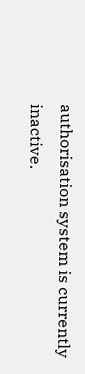authorisation system is currently inactive.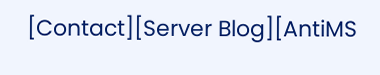[Contact][Server Blog][AntiMS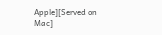Apple][Served on Mac]